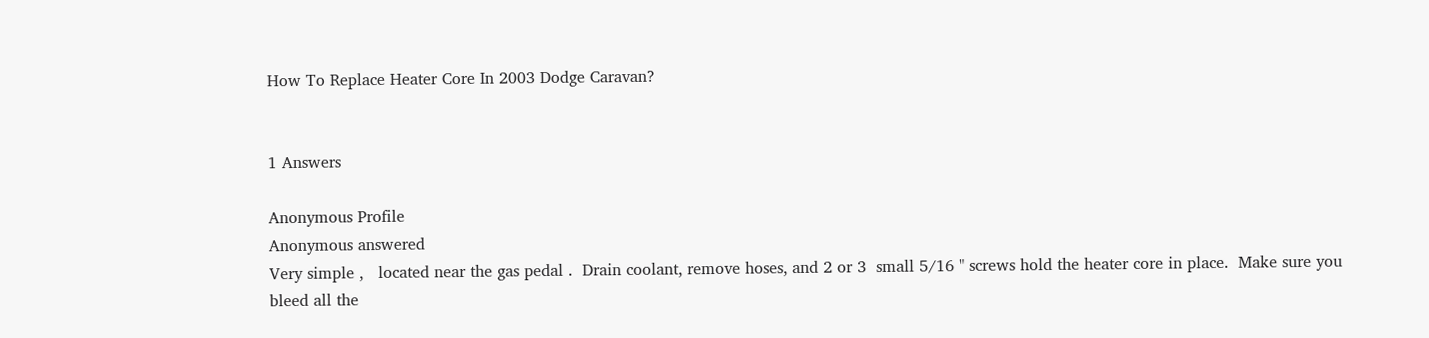How To Replace Heater Core In 2003 Dodge Caravan?


1 Answers

Anonymous Profile
Anonymous answered
Very simple ,   located near the gas pedal .  Drain coolant, remove hoses, and 2 or 3  small 5/16 " screws hold the heater core in place.  Make sure you bleed all the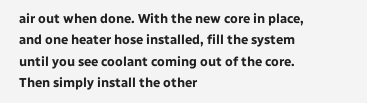air out when done. With the new core in place, and one heater hose installed, fill the system until you see coolant coming out of the core. Then simply install the other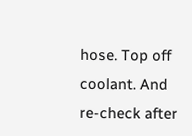hose. Top off coolant. And re-check after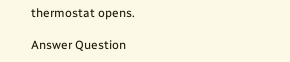thermostat opens.

Answer Question